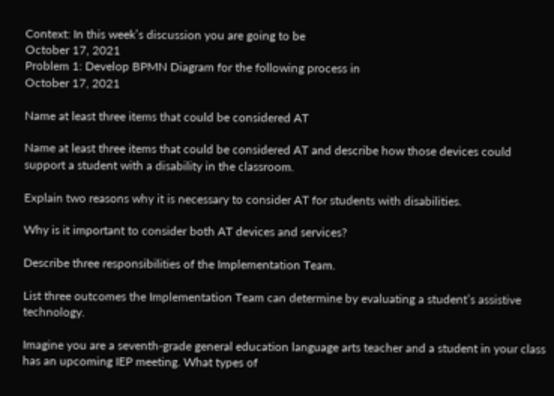Context: In this week’s discussion you are going to be
October 17, 2021
Problem 1: Develop BPMN Diagram for the following process in
October 17, 2021

Name at least three items that could be considered AT

Name at least three items that could be considered AT and describe how those devices could support a student with a disability in the classroom.

Explain two reasons why it is necessary to consider AT for students with disabilities.

Why is it important to consider both AT devices and services?

Describe three responsibilities of the Implementation Team.

List three outcomes the Implementation Team can determine by evaluating a student’s assistive technology.

Imagine you are a seventh-grade general education language arts teacher and a student in your class has an upcoming IEP meeting. What types of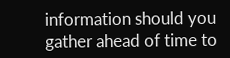information should you gather ahead of time to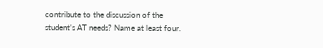contribute to the discussion of the student’s AT needs? Name at least four.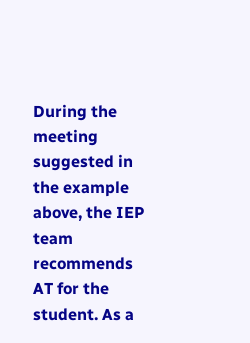During the meeting suggested in the example above, the IEP team recommends AT for the student. As a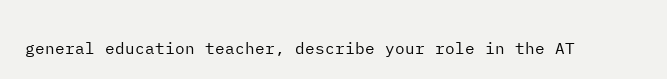general education teacher, describe your role in the AT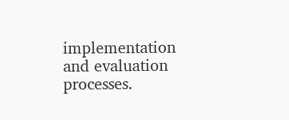implementation and evaluation processes.